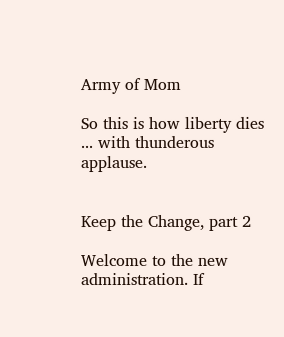Army of Mom

So this is how liberty dies ... with thunderous applause.


Keep the Change, part 2

Welcome to the new administration. If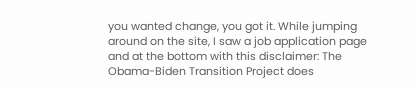you wanted change, you got it. While jumping around on the site, I saw a job application page and at the bottom with this disclaimer: The Obama-Biden Transition Project does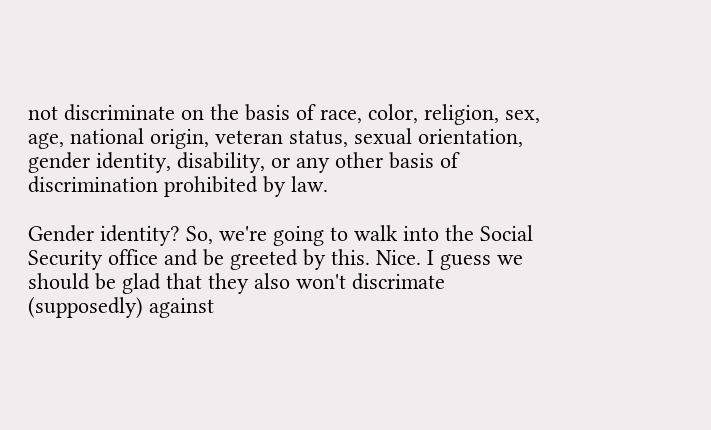not discriminate on the basis of race, color, religion, sex, age, national origin, veteran status, sexual orientation, gender identity, disability, or any other basis of discrimination prohibited by law.

Gender identity? So, we're going to walk into the Social Security office and be greeted by this. Nice. I guess we should be glad that they also won't discrimate (supposedly) against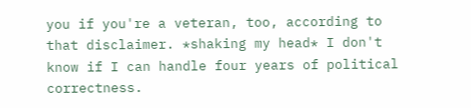you if you're a veteran, too, according to that disclaimer. *shaking my head* I don't know if I can handle four years of political correctness.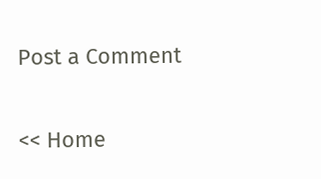Post a Comment

<< Home